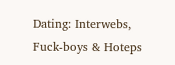Dating: Interwebs, Fuck-boys & Hoteps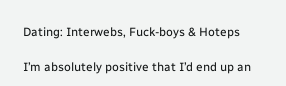Dating: Interwebs, Fuck-boys & Hoteps

I’m absolutely positive that I’d end up an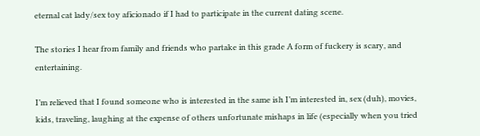eternal cat lady/sex toy aficionado if I had to participate in the current dating scene.

The stories I hear from family and friends who partake in this grade A form of fuckery is scary, and entertaining.

I’m relieved that I found someone who is interested in the same ish I’m interested in, sex (duh), movies, kids, traveling, laughing at the expense of others unfortunate mishaps in life (especially when you tried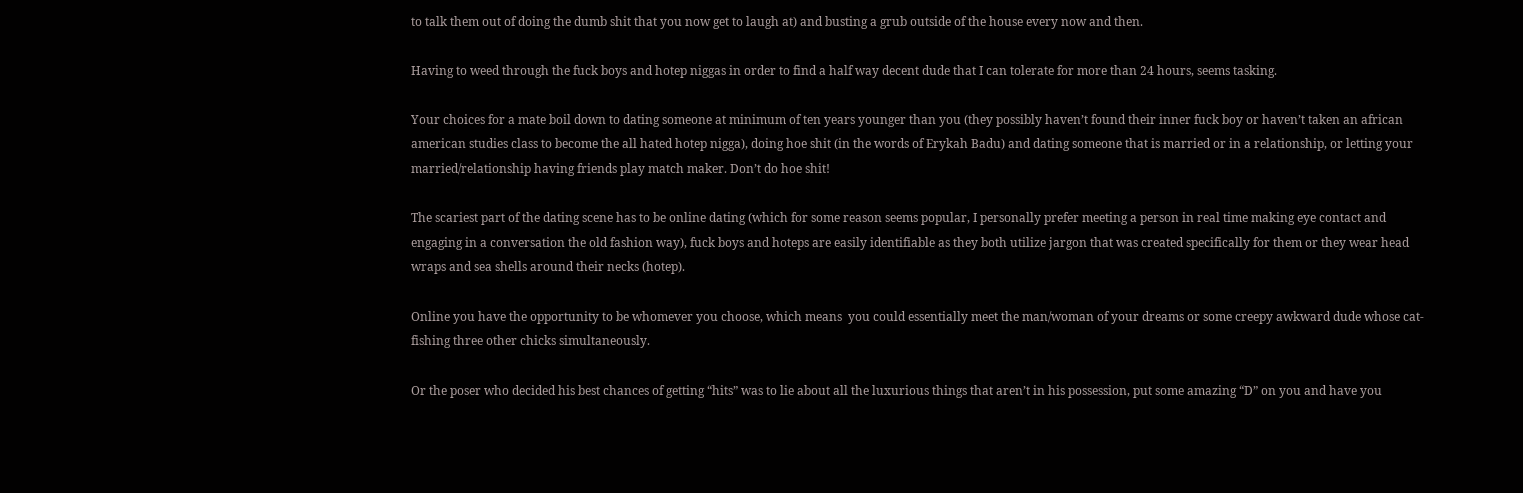to talk them out of doing the dumb shit that you now get to laugh at) and busting a grub outside of the house every now and then.

Having to weed through the fuck boys and hotep niggas in order to find a half way decent dude that I can tolerate for more than 24 hours, seems tasking.

Your choices for a mate boil down to dating someone at minimum of ten years younger than you (they possibly haven’t found their inner fuck boy or haven’t taken an african american studies class to become the all hated hotep nigga), doing hoe shit (in the words of Erykah Badu) and dating someone that is married or in a relationship, or letting your married/relationship having friends play match maker. Don’t do hoe shit!

The scariest part of the dating scene has to be online dating (which for some reason seems popular, I personally prefer meeting a person in real time making eye contact and engaging in a conversation the old fashion way), fuck boys and hoteps are easily identifiable as they both utilize jargon that was created specifically for them or they wear head wraps and sea shells around their necks (hotep).

Online you have the opportunity to be whomever you choose, which means  you could essentially meet the man/woman of your dreams or some creepy awkward dude whose cat-fishing three other chicks simultaneously.

Or the poser who decided his best chances of getting “hits” was to lie about all the luxurious things that aren’t in his possession, put some amazing “D” on you and have you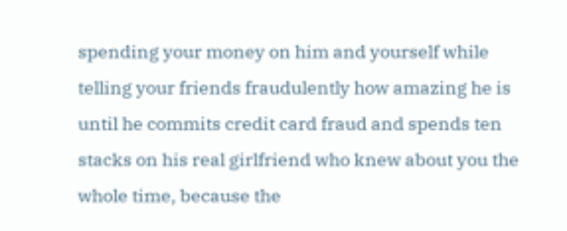spending your money on him and yourself while telling your friends fraudulently how amazing he is until he commits credit card fraud and spends ten stacks on his real girlfriend who knew about you the whole time, because the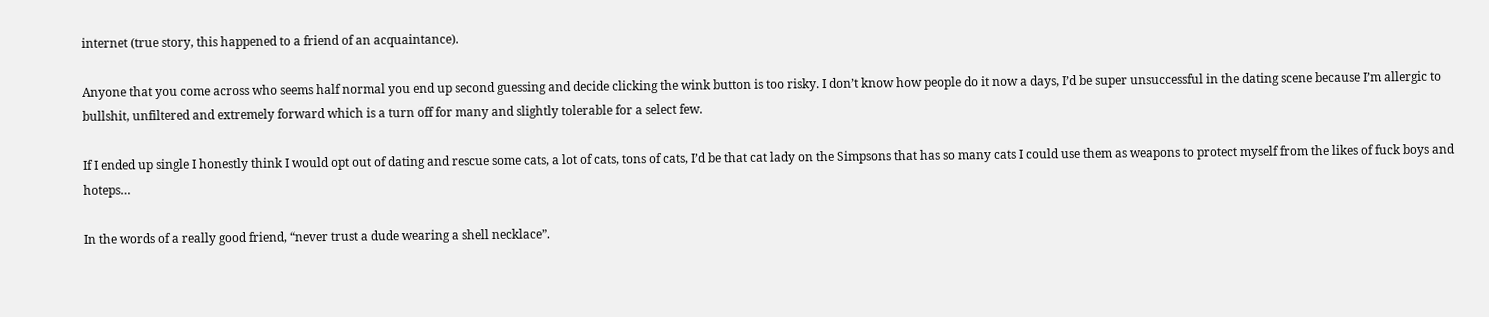internet (true story, this happened to a friend of an acquaintance).

Anyone that you come across who seems half normal you end up second guessing and decide clicking the wink button is too risky. I don’t know how people do it now a days, I’d be super unsuccessful in the dating scene because I’m allergic to bullshit, unfiltered and extremely forward which is a turn off for many and slightly tolerable for a select few.

If I ended up single I honestly think I would opt out of dating and rescue some cats, a lot of cats, tons of cats, I’d be that cat lady on the Simpsons that has so many cats I could use them as weapons to protect myself from the likes of fuck boys and hoteps…

In the words of a really good friend, “never trust a dude wearing a shell necklace”.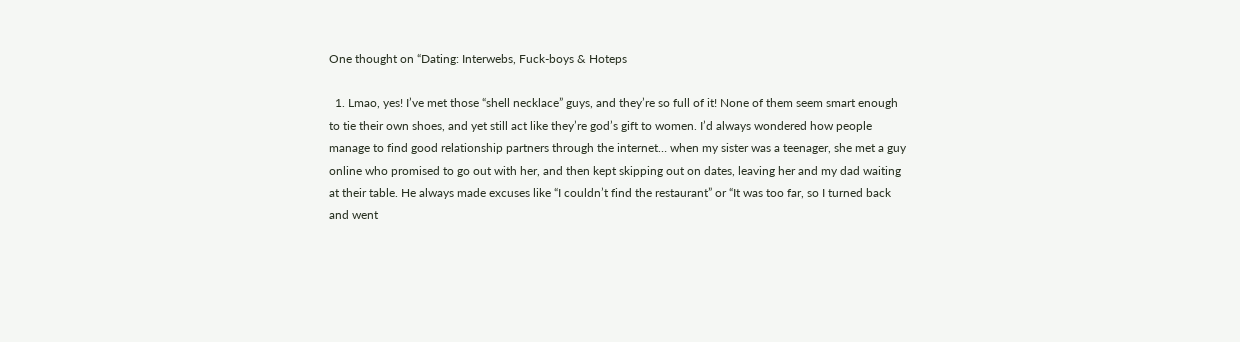One thought on “Dating: Interwebs, Fuck-boys & Hoteps

  1. Lmao, yes! I’ve met those “shell necklace” guys, and they’re so full of it! None of them seem smart enough to tie their own shoes, and yet still act like they’re god’s gift to women. I’d always wondered how people manage to find good relationship partners through the internet… when my sister was a teenager, she met a guy online who promised to go out with her, and then kept skipping out on dates, leaving her and my dad waiting at their table. He always made excuses like “I couldn’t find the restaurant” or “It was too far, so I turned back and went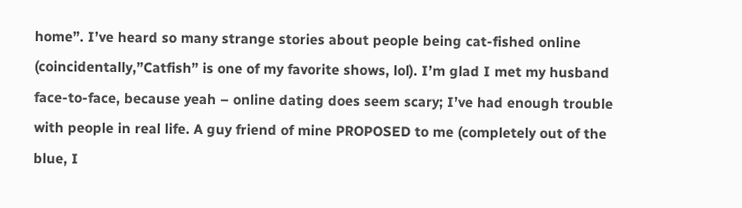home”. I’ve heard so many strange stories about people being cat-fished online (coincidentally,”Catfish” is one of my favorite shows, lol). I’m glad I met my husband face-to-face, because yeah – online dating does seem scary; I’ve had enough trouble with people in real life. A guy friend of mine PROPOSED to me (completely out of the blue, I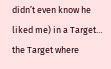didn’t even know he liked me) in a Target… the Target where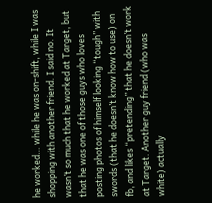he worked… while he was on-shift, while I was shopping with another friend. I said no. It wasn’t so much that he worked at Target, but that he was one of those guys who loves posting photos of himself looking “tough” with swords (that he doesn’t know how to use) on fb, and likes “pretending” that he doesn’t work at Target. Another guy friend (who was white) actually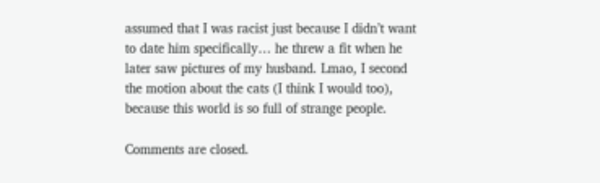assumed that I was racist just because I didn’t want to date him specifically… he threw a fit when he later saw pictures of my husband. Lmao, I second the motion about the cats (I think I would too), because this world is so full of strange people.

Comments are closed.